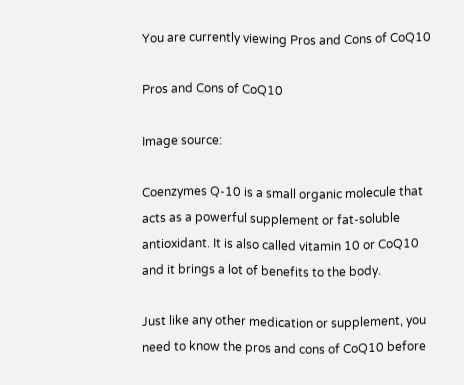You are currently viewing Pros and Cons of CoQ10

Pros and Cons of CoQ10

Image source:

Coenzymes Q-10 is a small organic molecule that acts as a powerful supplement or fat-soluble antioxidant. It is also called vitamin 10 or CoQ10 and it brings a lot of benefits to the body.

Just like any other medication or supplement, you need to know the pros and cons of CoQ10 before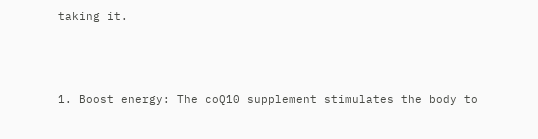taking it.



1. Boost energy: The coQ10 supplement stimulates the body to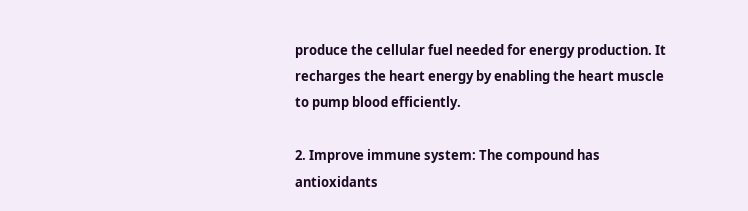produce the cellular fuel needed for energy production. It recharges the heart energy by enabling the heart muscle to pump blood efficiently.

2. Improve immune system: The compound has antioxidants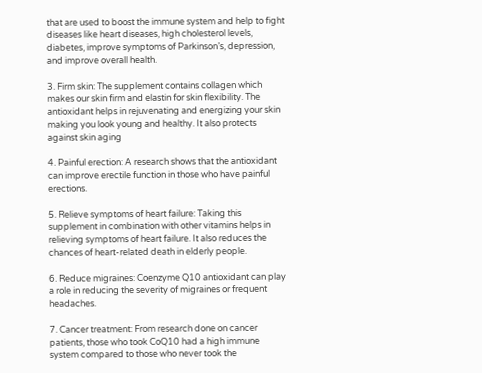that are used to boost the immune system and help to fight diseases like heart diseases, high cholesterol levels, diabetes, improve symptoms of Parkinson’s, depression, and improve overall health.

3. Firm skin: The supplement contains collagen which makes our skin firm and elastin for skin flexibility. The antioxidant helps in rejuvenating and energizing your skin making you look young and healthy. It also protects against skin aging

4. Painful erection: A research shows that the antioxidant can improve erectile function in those who have painful erections.

5. Relieve symptoms of heart failure: Taking this supplement in combination with other vitamins helps in relieving symptoms of heart failure. It also reduces the chances of heart-related death in elderly people.

6. Reduce migraines: Coenzyme Q10 antioxidant can play a role in reducing the severity of migraines or frequent headaches.

7. Cancer treatment: From research done on cancer patients, those who took CoQ10 had a high immune system compared to those who never took the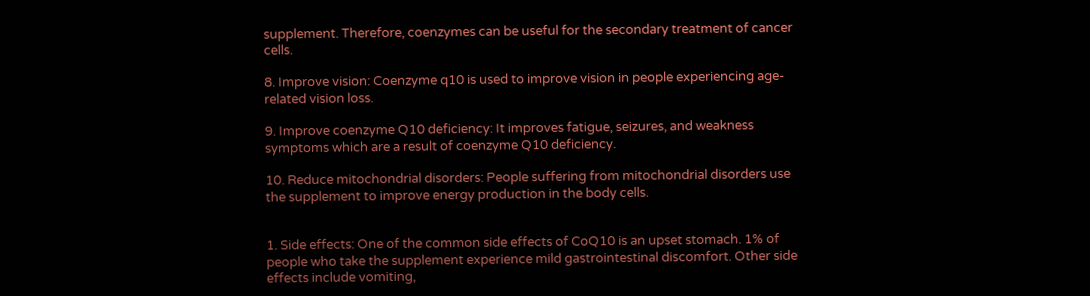supplement. Therefore, coenzymes can be useful for the secondary treatment of cancer cells.

8. Improve vision: Coenzyme q10 is used to improve vision in people experiencing age-related vision loss.

9. Improve coenzyme Q10 deficiency: It improves fatigue, seizures, and weakness symptoms which are a result of coenzyme Q10 deficiency.

10. Reduce mitochondrial disorders: People suffering from mitochondrial disorders use the supplement to improve energy production in the body cells.


1. Side effects: One of the common side effects of CoQ10 is an upset stomach. 1% of people who take the supplement experience mild gastrointestinal discomfort. Other side effects include vomiting,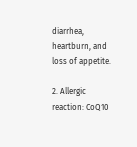diarrhea, heartburn, and loss of appetite.

2. Allergic reaction: CoQ10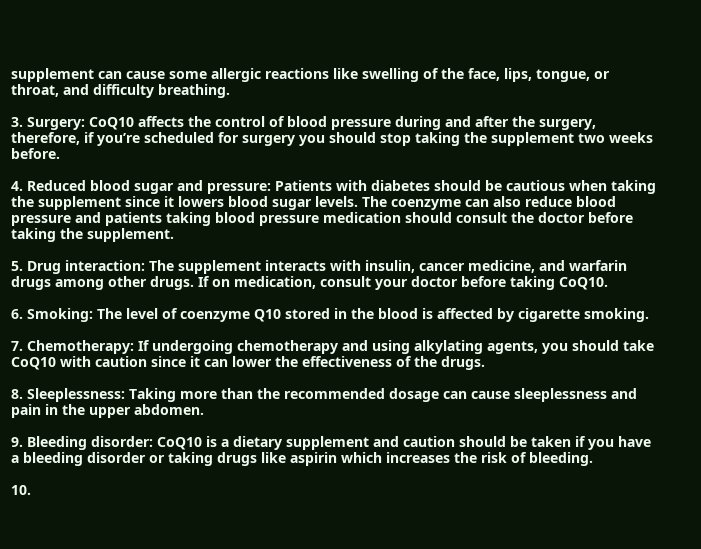supplement can cause some allergic reactions like swelling of the face, lips, tongue, or throat, and difficulty breathing.

3. Surgery: CoQ10 affects the control of blood pressure during and after the surgery, therefore, if you’re scheduled for surgery you should stop taking the supplement two weeks before.

4. Reduced blood sugar and pressure: Patients with diabetes should be cautious when taking the supplement since it lowers blood sugar levels. The coenzyme can also reduce blood pressure and patients taking blood pressure medication should consult the doctor before taking the supplement.

5. Drug interaction: The supplement interacts with insulin, cancer medicine, and warfarin drugs among other drugs. If on medication, consult your doctor before taking CoQ10.

6. Smoking: The level of coenzyme Q10 stored in the blood is affected by cigarette smoking.

7. Chemotherapy: If undergoing chemotherapy and using alkylating agents, you should take CoQ10 with caution since it can lower the effectiveness of the drugs.

8. Sleeplessness: Taking more than the recommended dosage can cause sleeplessness and pain in the upper abdomen.

9. Bleeding disorder: CoQ10 is a dietary supplement and caution should be taken if you have a bleeding disorder or taking drugs like aspirin which increases the risk of bleeding.

10.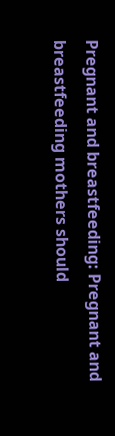Pregnant and breastfeeding: Pregnant and breastfeeding mothers should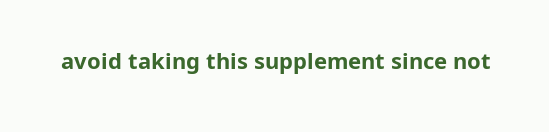avoid taking this supplement since not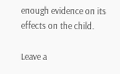enough evidence on its effects on the child.

Leave a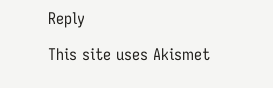Reply

This site uses Akismet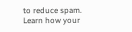to reduce spam. Learn how your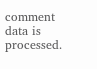comment data is processed.